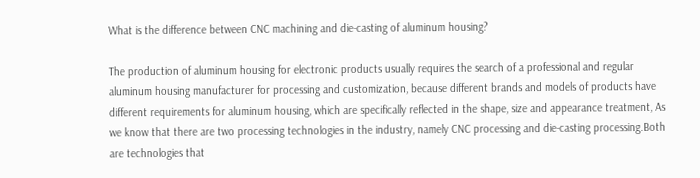What is the difference between CNC machining and die-casting of aluminum housing?

The production of aluminum housing for electronic products usually requires the search of a professional and regular aluminum housing manufacturer for processing and customization, because different brands and models of products have different requirements for aluminum housing, which are specifically reflected in the shape, size and appearance treatment, As we know that there are two processing technologies in the industry, namely CNC processing and die-casting processing.Both are technologies that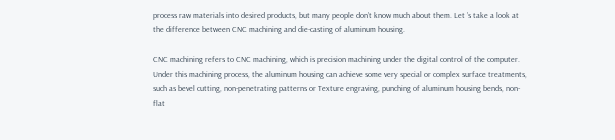process raw materials into desired products, but many people don’t know much about them. Let ’s take a look at the difference between CNC machining and die-casting of aluminum housing.

CNC machining refers to CNC machining, which is precision machining under the digital control of the computer. Under this machining process, the aluminum housing can achieve some very special or complex surface treatments, such as bevel cutting, non-penetrating patterns or Texture engraving, punching of aluminum housing bends, non-flat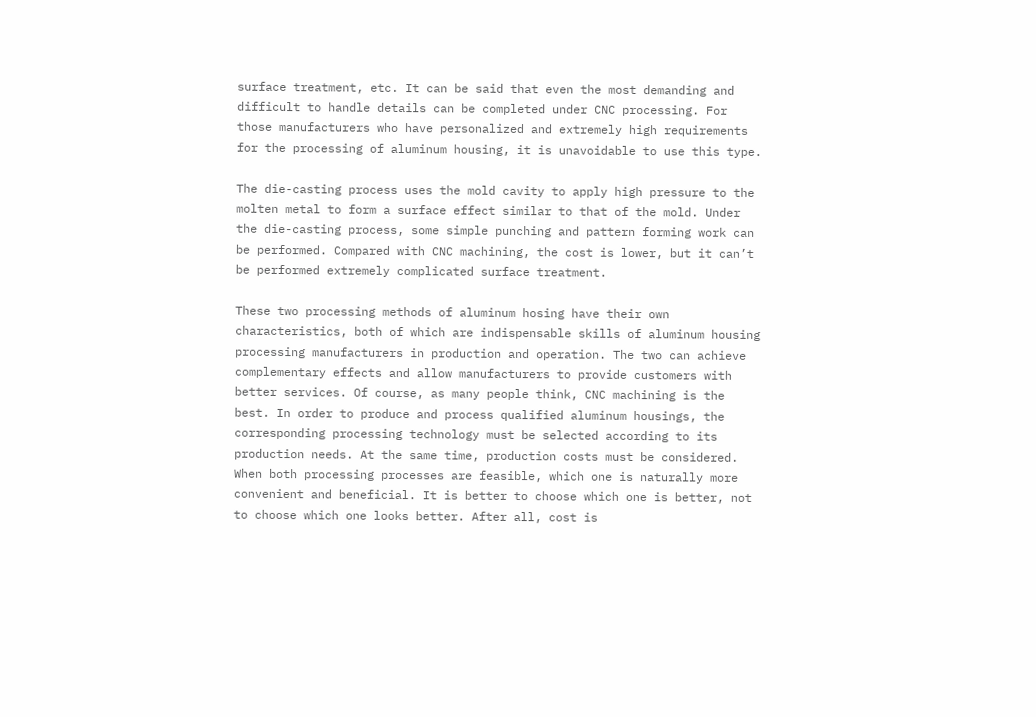surface treatment, etc. It can be said that even the most demanding and difficult to handle details can be completed under CNC processing. For those manufacturers who have personalized and extremely high requirements for the processing of aluminum housing, it is unavoidable to use this type.

The die-casting process uses the mold cavity to apply high pressure to the molten metal to form a surface effect similar to that of the mold. Under the die-casting process, some simple punching and pattern forming work can be performed. Compared with CNC machining, the cost is lower, but it can’t be performed extremely complicated surface treatment.

These two processing methods of aluminum hosing have their own characteristics, both of which are indispensable skills of aluminum housing processing manufacturers in production and operation. The two can achieve complementary effects and allow manufacturers to provide customers with better services. Of course, as many people think, CNC machining is the best. In order to produce and process qualified aluminum housings, the corresponding processing technology must be selected according to its production needs. At the same time, production costs must be considered. When both processing processes are feasible, which one is naturally more convenient and beneficial. It is better to choose which one is better, not to choose which one looks better. After all, cost is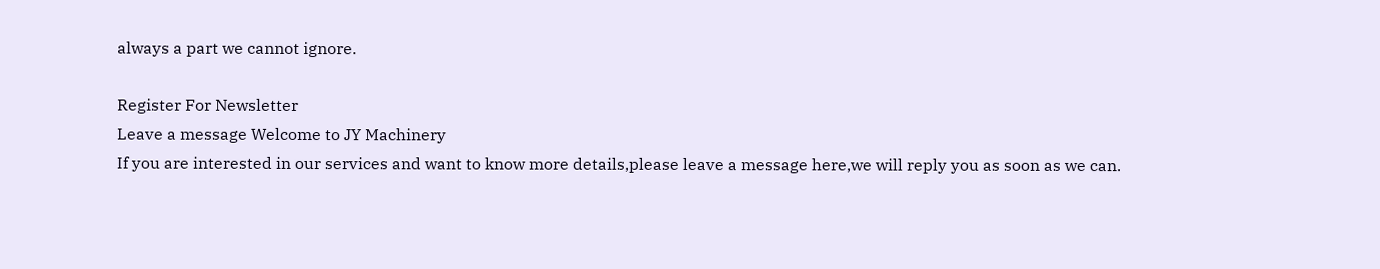always a part we cannot ignore.

Register For Newsletter
Leave a message Welcome to JY Machinery
If you are interested in our services and want to know more details,please leave a message here,we will reply you as soon as we can.